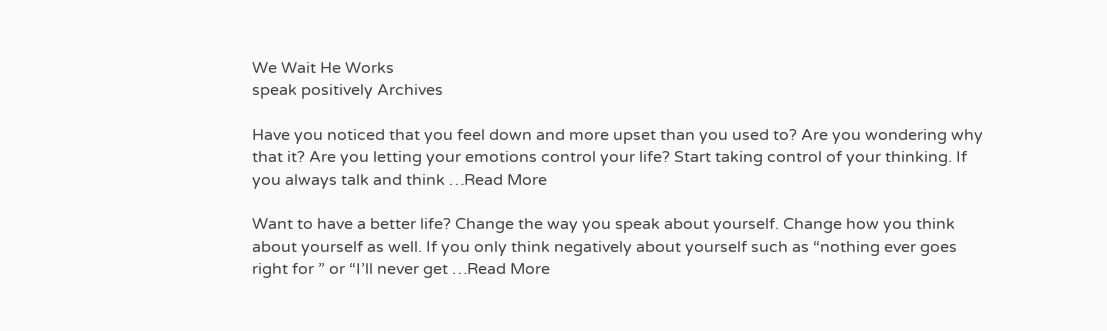We Wait He Works
speak positively Archives

Have you noticed that you feel down and more upset than you used to? Are you wondering why that it? Are you letting your emotions control your life? Start taking control of your thinking. If you always talk and think …Read More

Want to have a better life? Change the way you speak about yourself. Change how you think about yourself as well. If you only think negatively about yourself such as “nothing ever goes right for ” or “I’ll never get …Read More